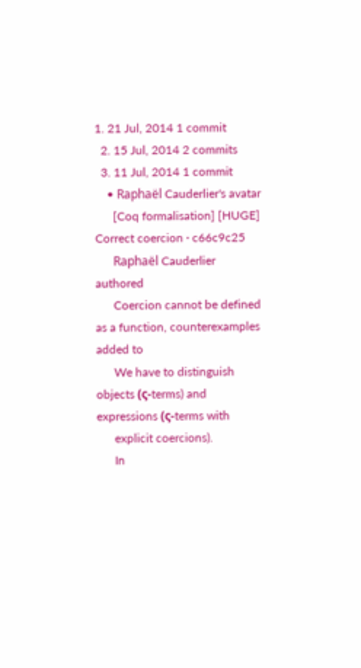1. 21 Jul, 2014 1 commit
  2. 15 Jul, 2014 2 commits
  3. 11 Jul, 2014 1 commit
    • Raphaël Cauderlier's avatar
      [Coq formalisation] [HUGE] Correct coercion · c66c9c25
      Raphaël Cauderlier authored
      Coercion cannot be defined as a function, counterexamples added to
      We have to distinguish objects (ς-terms) and expressions (ς-terms with
      explicit coercions).
      In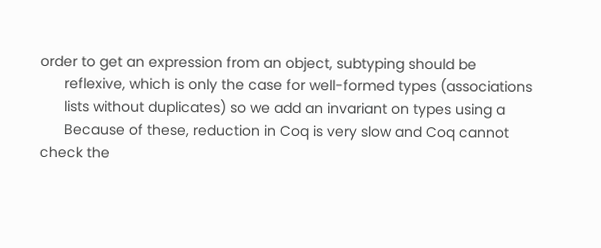order to get an expression from an object, subtyping should be
      reflexive, which is only the case for well-formed types (associations
      lists without duplicates) so we add an invariant on types using a
      Because of these, reduction in Coq is very slow and Coq cannot check the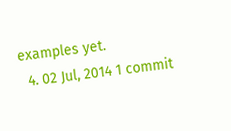examples yet.
  4. 02 Jul, 2014 1 commit